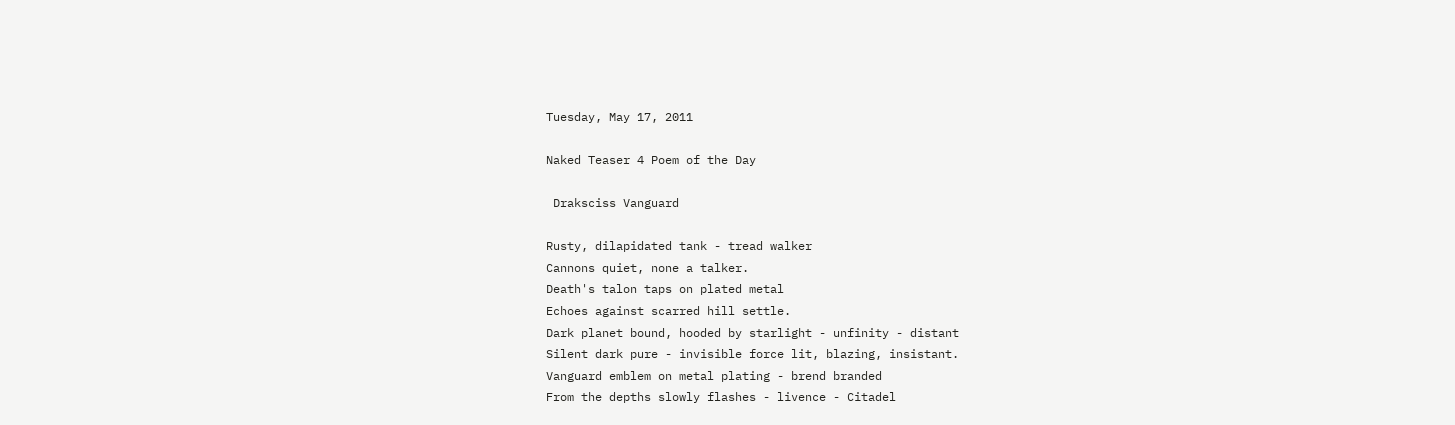Tuesday, May 17, 2011

Naked Teaser 4 Poem of the Day

 Draksciss Vanguard

Rusty, dilapidated tank - tread walker
Cannons quiet, none a talker.
Death's talon taps on plated metal
Echoes against scarred hill settle.
Dark planet bound, hooded by starlight - unfinity - distant
Silent dark pure - invisible force lit, blazing, insistant.
Vanguard emblem on metal plating - brend branded
From the depths slowly flashes - livence - Citadel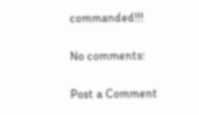commanded!!!

No comments:

Post a Comment